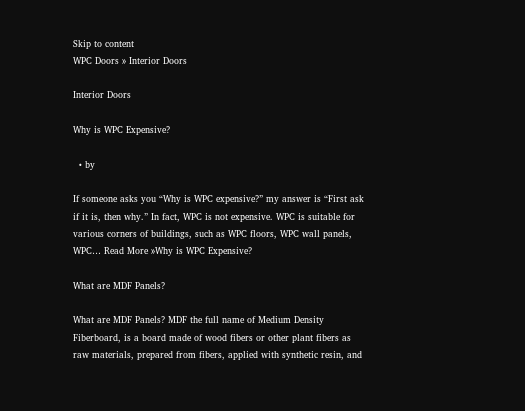Skip to content
WPC Doors » Interior Doors

Interior Doors

Why is WPC Expensive?

  • by

If someone asks you “Why is WPC expensive?” my answer is “First ask if it is, then why.” In fact, WPC is not expensive. WPC is suitable for various corners of buildings, such as WPC floors, WPC wall panels, WPC… Read More »Why is WPC Expensive?

What are MDF Panels?

What are MDF Panels? MDF the full name of Medium Density Fiberboard, is a board made of wood fibers or other plant fibers as raw materials, prepared from fibers, applied with synthetic resin, and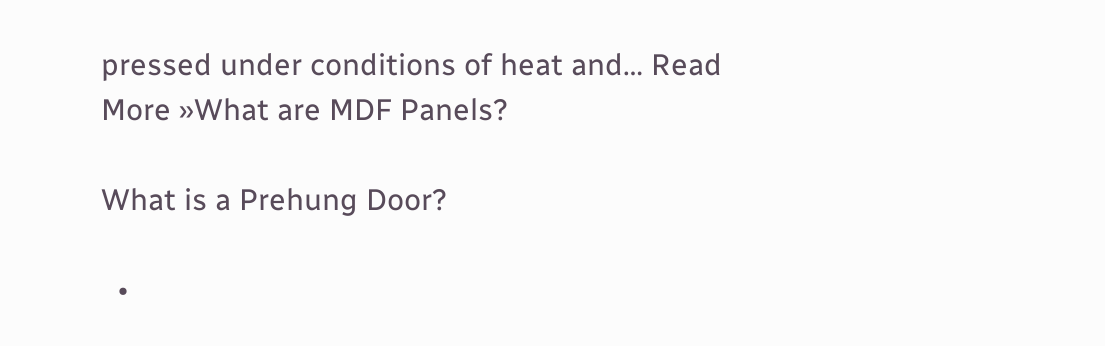pressed under conditions of heat and… Read More »What are MDF Panels?

What is a Prehung Door?

  •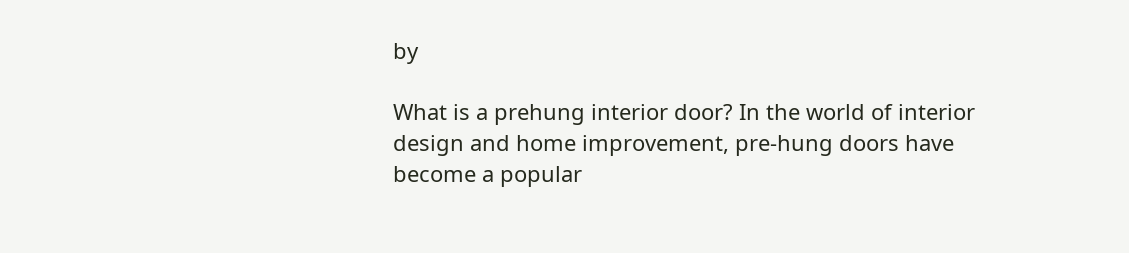by

What is a prehung interior door? In the world of interior design and home improvement, pre-hung doors have become a popular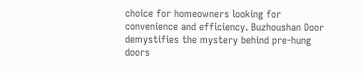choice for homeowners looking for convenience and efficiency. Buzhoushan Door demystifies the mystery behind pre-hung doors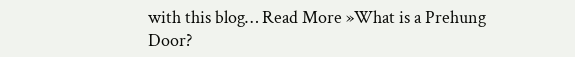with this blog… Read More »What is a Prehung Door?